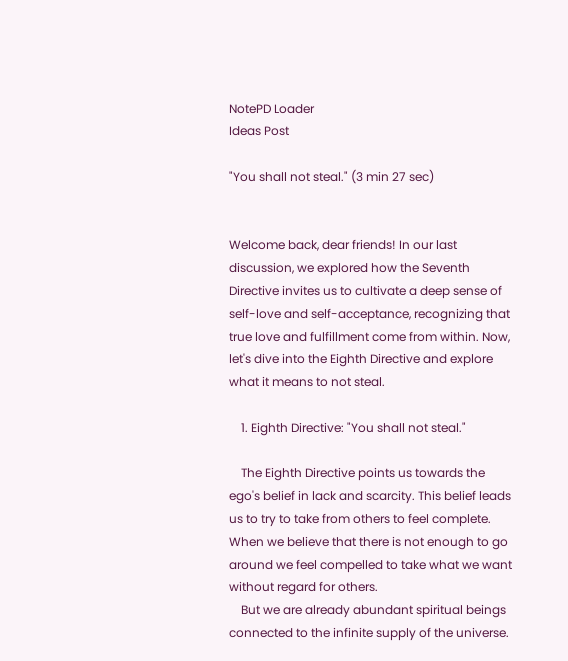NotePD Loader
Ideas Post

"You shall not steal." (3 min 27 sec)


Welcome back, dear friends! In our last discussion, we explored how the Seventh Directive invites us to cultivate a deep sense of self-love and self-acceptance, recognizing that true love and fulfillment come from within. Now, let's dive into the Eighth Directive and explore what it means to not steal.

    1. Eighth Directive: "You shall not steal."

    The Eighth Directive points us towards the ego's belief in lack and scarcity. This belief leads us to try to take from others to feel complete. When we believe that there is not enough to go around we feel compelled to take what we want without regard for others.
    But we are already abundant spiritual beings connected to the infinite supply of the universe.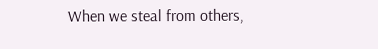When we steal from others,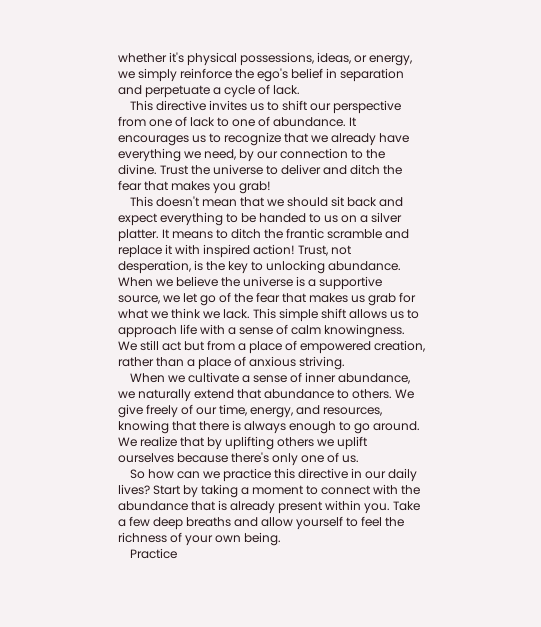whether it's physical possessions, ideas, or energy, we simply reinforce the ego's belief in separation and perpetuate a cycle of lack.
    This directive invites us to shift our perspective from one of lack to one of abundance. It encourages us to recognize that we already have everything we need, by our connection to the divine. Trust the universe to deliver and ditch the fear that makes you grab!
    This doesn't mean that we should sit back and expect everything to be handed to us on a silver platter. It means to ditch the frantic scramble and replace it with inspired action! Trust, not desperation, is the key to unlocking abundance. When we believe the universe is a supportive source, we let go of the fear that makes us grab for what we think we lack. This simple shift allows us to approach life with a sense of calm knowingness. We still act but from a place of empowered creation, rather than a place of anxious striving.
    When we cultivate a sense of inner abundance, we naturally extend that abundance to others. We give freely of our time, energy, and resources, knowing that there is always enough to go around. We realize that by uplifting others we uplift ourselves because there's only one of us.
    So how can we practice this directive in our daily lives? Start by taking a moment to connect with the abundance that is already present within you. Take a few deep breaths and allow yourself to feel the richness of your own being.
    Practice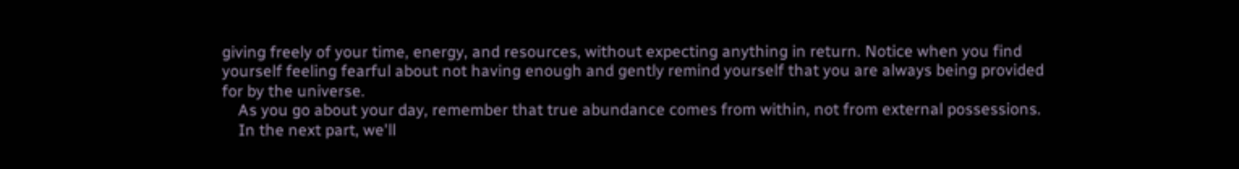giving freely of your time, energy, and resources, without expecting anything in return. Notice when you find yourself feeling fearful about not having enough and gently remind yourself that you are always being provided for by the universe.
    As you go about your day, remember that true abundance comes from within, not from external possessions.
    In the next part, we'll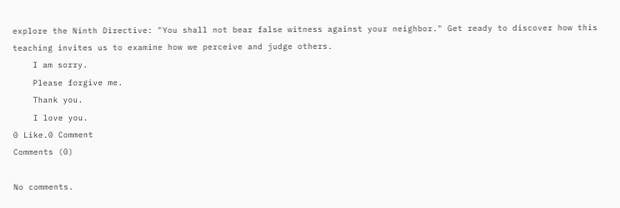explore the Ninth Directive: "You shall not bear false witness against your neighbor." Get ready to discover how this teaching invites us to examine how we perceive and judge others.
    I am sorry.
    Please forgive me.
    Thank you.
    I love you.
0 Like.0 Comment
Comments (0)

No comments.